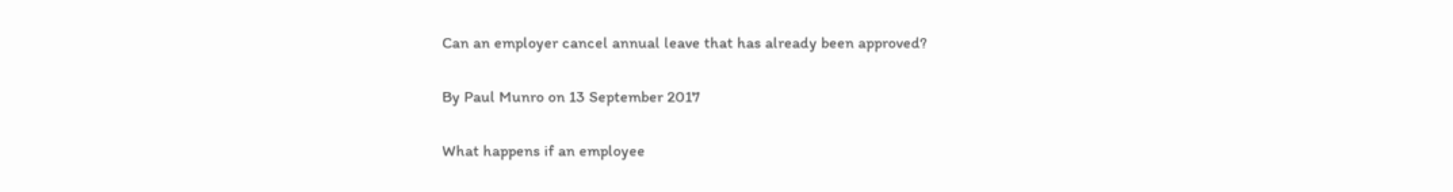Can an employer cancel annual leave that has already been approved?

By Paul Munro on 13 September 2017

What happens if an employee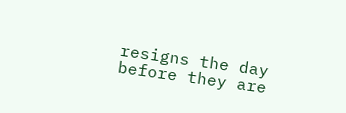resigns the day before they are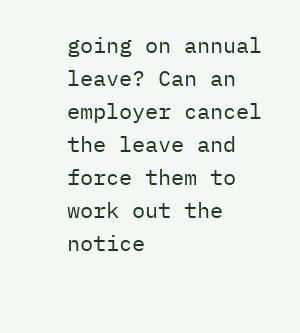going on annual leave? Can an employer cancel the leave and force them to work out the notice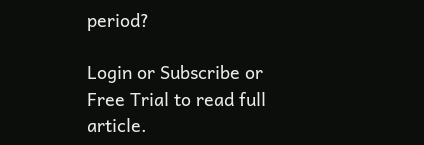period?

Login or Subscribe or Free Trial to read full article.